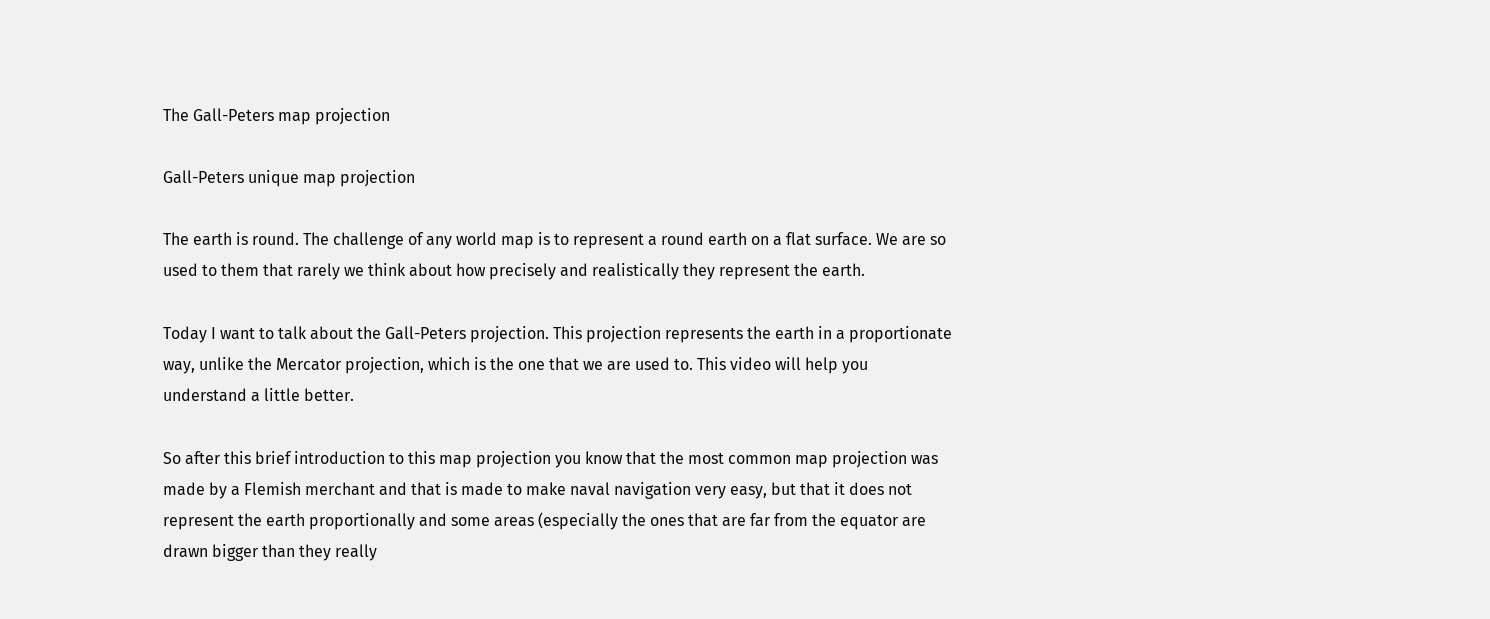The Gall-Peters map projection

Gall-Peters unique map projection

The earth is round. The challenge of any world map is to represent a round earth on a flat surface. We are so used to them that rarely we think about how precisely and realistically they represent the earth.

Today I want to talk about the Gall-Peters projection. This projection represents the earth in a proportionate way, unlike the Mercator projection, which is the one that we are used to. This video will help you understand a little better.

So after this brief introduction to this map projection you know that the most common map projection was made by a Flemish merchant and that is made to make naval navigation very easy, but that it does not represent the earth proportionally and some areas (especially the ones that are far from the equator are drawn bigger than they really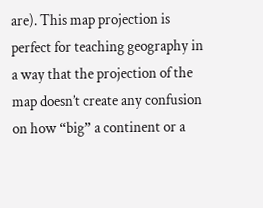are). This map projection is perfect for teaching geography in a way that the projection of the map doesn’t create any confusion on how “big” a continent or a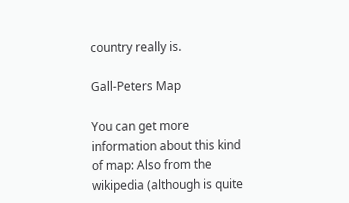country really is.

Gall-Peters Map

You can get more information about this kind of map: Also from the wikipedia (although is quite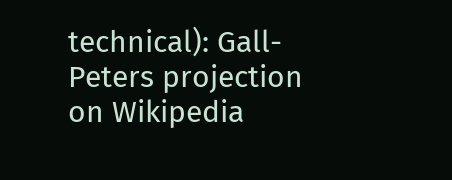technical): Gall-Peters projection on Wikipedia